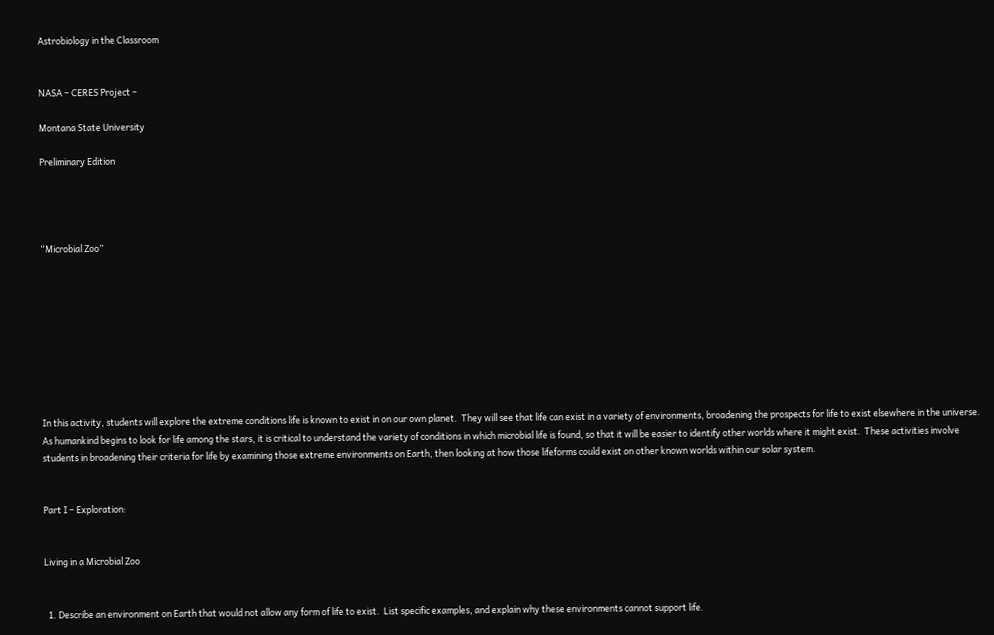Astrobiology in the Classroom


NASA – CERES Project –

Montana State University

Preliminary Edition




“Microbial Zoo”









In this activity, students will explore the extreme conditions life is known to exist in on our own planet.  They will see that life can exist in a variety of environments, broadening the prospects for life to exist elsewhere in the universe.  As humankind begins to look for life among the stars, it is critical to understand the variety of conditions in which microbial life is found, so that it will be easier to identify other worlds where it might exist.  These activities involve students in broadening their criteria for life by examining those extreme environments on Earth, then looking at how those lifeforms could exist on other known worlds within our solar system.


Part I – Exploration:


Living in a Microbial Zoo


  1. Describe an environment on Earth that would not allow any form of life to exist.  List specific examples, and explain why these environments cannot support life.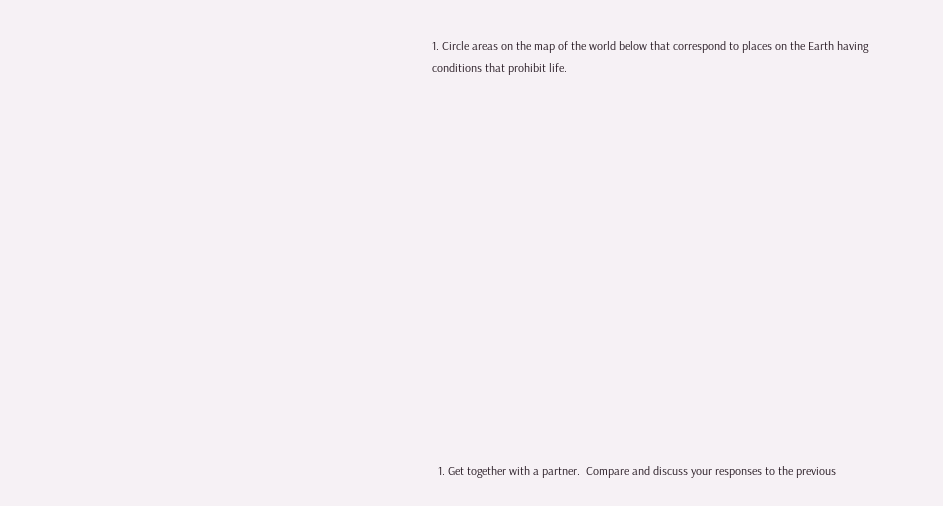1. Circle areas on the map of the world below that correspond to places on the Earth having conditions that prohibit life.

















  1. Get together with a partner.  Compare and discuss your responses to the previous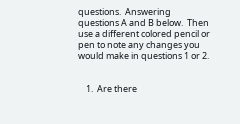questions.  Answering questions A and B below.  Then use a different colored pencil or pen to note any changes you would make in questions 1 or 2.


    1.  Are there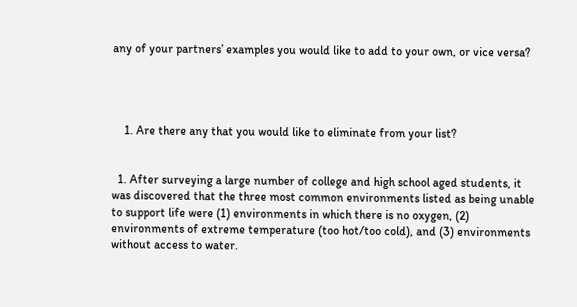any of your partners’ examples you would like to add to your own, or vice versa?




    1. Are there any that you would like to eliminate from your list?


  1. After surveying a large number of college and high school aged students, it was discovered that the three most common environments listed as being unable to support life were (1) environments in which there is no oxygen, (2) environments of extreme temperature (too hot/too cold), and (3) environments without access to water.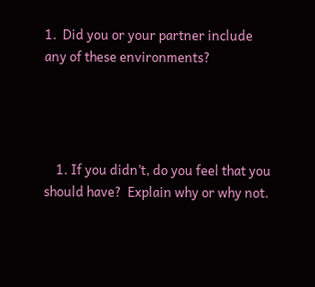1.  Did you or your partner include any of these environments?




    1. If you didn’t, do you feel that you should have?  Explain why or why not.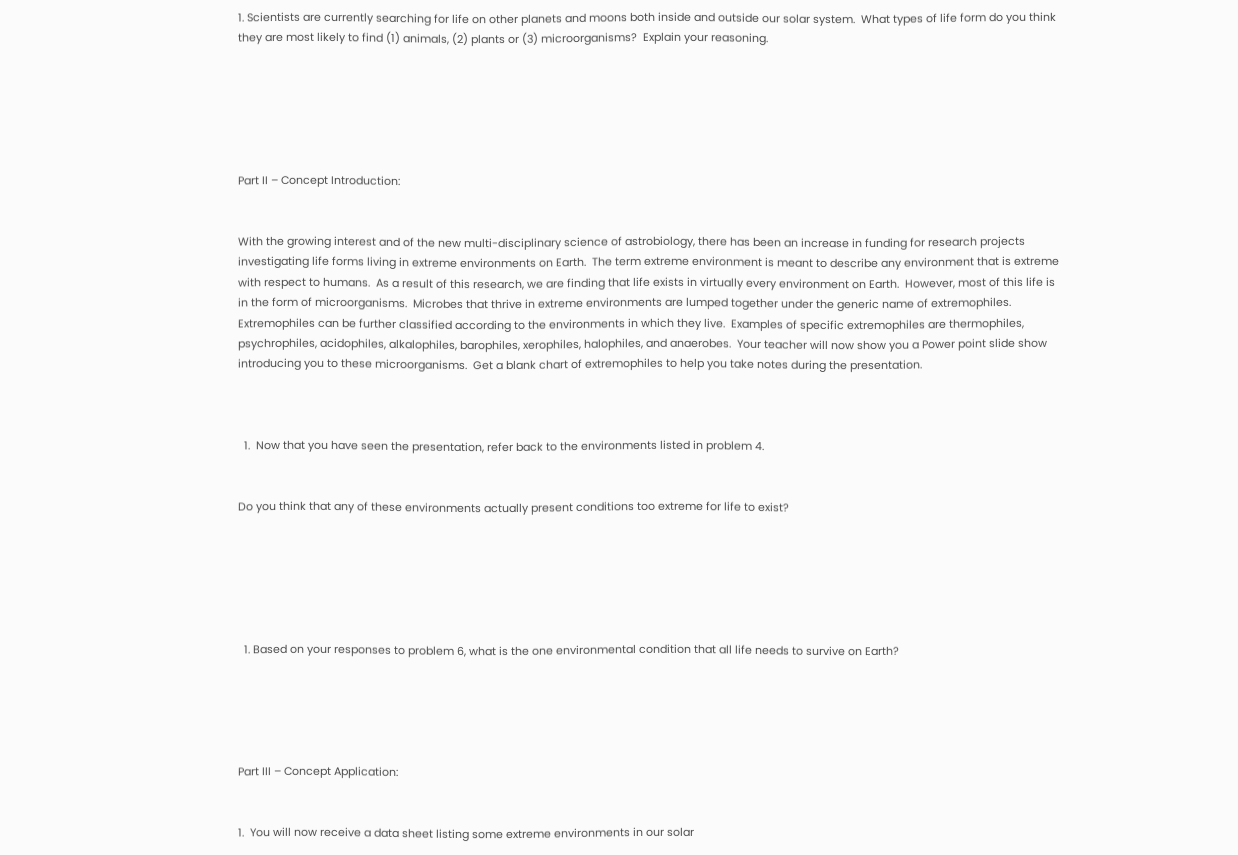1. Scientists are currently searching for life on other planets and moons both inside and outside our solar system.  What types of life form do you think they are most likely to find (1) animals, (2) plants or (3) microorganisms?  Explain your reasoning.






Part II – Concept Introduction:


With the growing interest and of the new multi-disciplinary science of astrobiology, there has been an increase in funding for research projects investigating life forms living in extreme environments on Earth.  The term extreme environment is meant to describe any environment that is extreme with respect to humans.  As a result of this research, we are finding that life exists in virtually every environment on Earth.  However, most of this life is in the form of microorganisms.  Microbes that thrive in extreme environments are lumped together under the generic name of extremophiles.  Extremophiles can be further classified according to the environments in which they live.  Examples of specific extremophiles are thermophiles, psychrophiles, acidophiles, alkalophiles, barophiles, xerophiles, halophiles, and anaerobes.  Your teacher will now show you a Power point slide show introducing you to these microorganisms.  Get a blank chart of extremophiles to help you take notes during the presentation.



  1.  Now that you have seen the presentation, refer back to the environments listed in problem 4.


Do you think that any of these environments actually present conditions too extreme for life to exist?






  1. Based on your responses to problem 6, what is the one environmental condition that all life needs to survive on Earth?





Part III – Concept Application:


1.  You will now receive a data sheet listing some extreme environments in our solar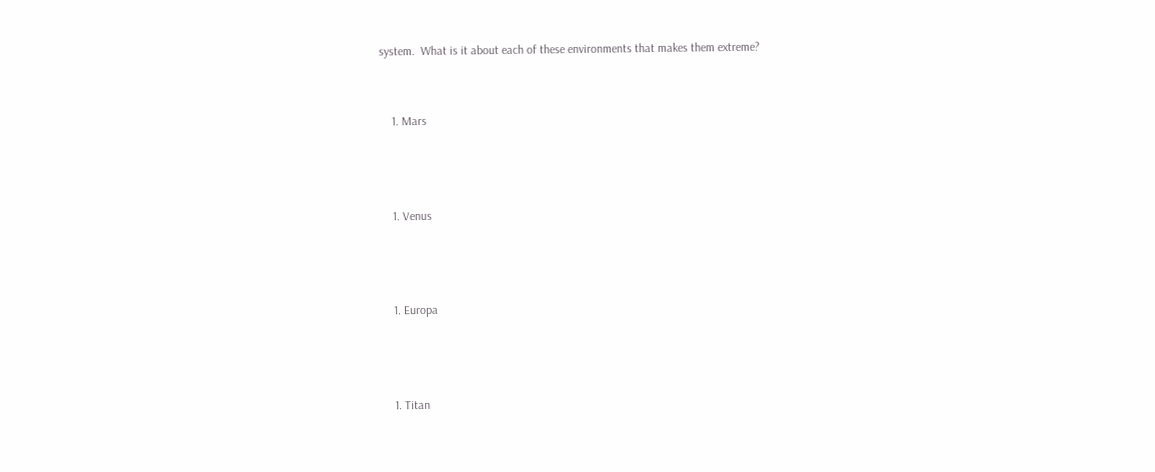system.  What is it about each of these environments that makes them extreme?


    1. Mars



    1. Venus



    1. Europa



    1. Titan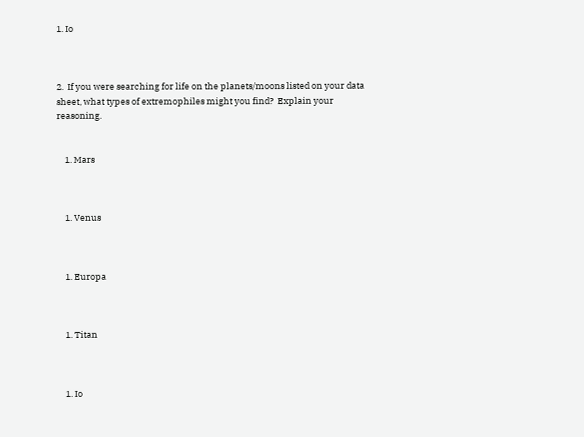1. Io



2.  If you were searching for life on the planets/moons listed on your data sheet, what types of extremophiles might you find?  Explain your reasoning.


    1. Mars



    1. Venus



    1. Europa



    1. Titan



    1. Io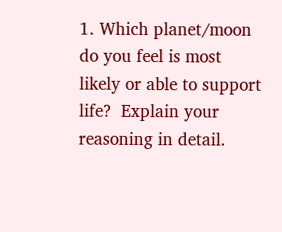1. Which planet/moon do you feel is most likely or able to support life?  Explain your reasoning in detail.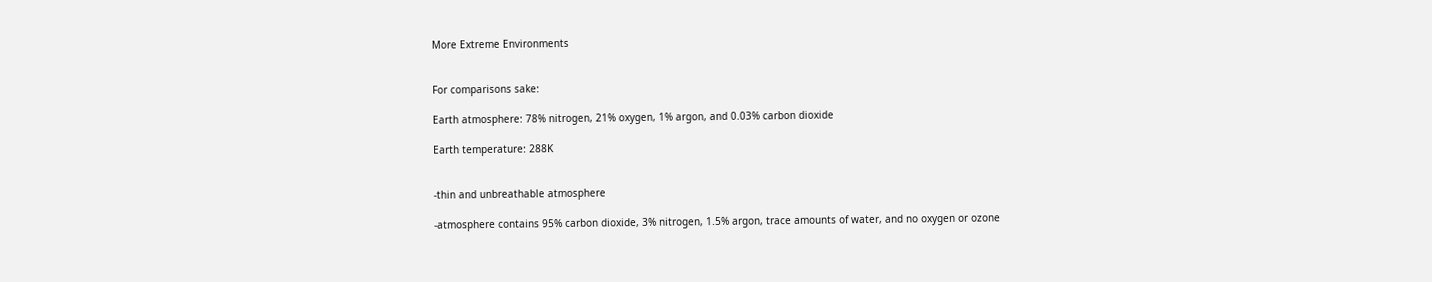More Extreme Environments


For comparisons sake:

Earth atmosphere: 78% nitrogen, 21% oxygen, 1% argon, and 0.03% carbon dioxide

Earth temperature: 288K


-thin and unbreathable atmosphere

-atmosphere contains 95% carbon dioxide, 3% nitrogen, 1.5% argon, trace amounts of water, and no oxygen or ozone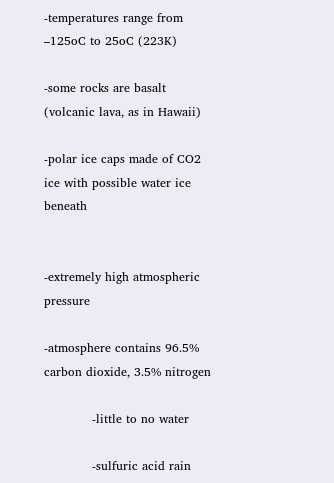-temperatures range from –125oC to 25oC (223K)

-some rocks are basalt (volcanic lava, as in Hawaii)

-polar ice caps made of CO2 ice with possible water ice beneath


-extremely high atmospheric pressure

-atmosphere contains 96.5% carbon dioxide, 3.5% nitrogen

            -little to no water

            -sulfuric acid rain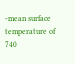-mean surface temperature of 740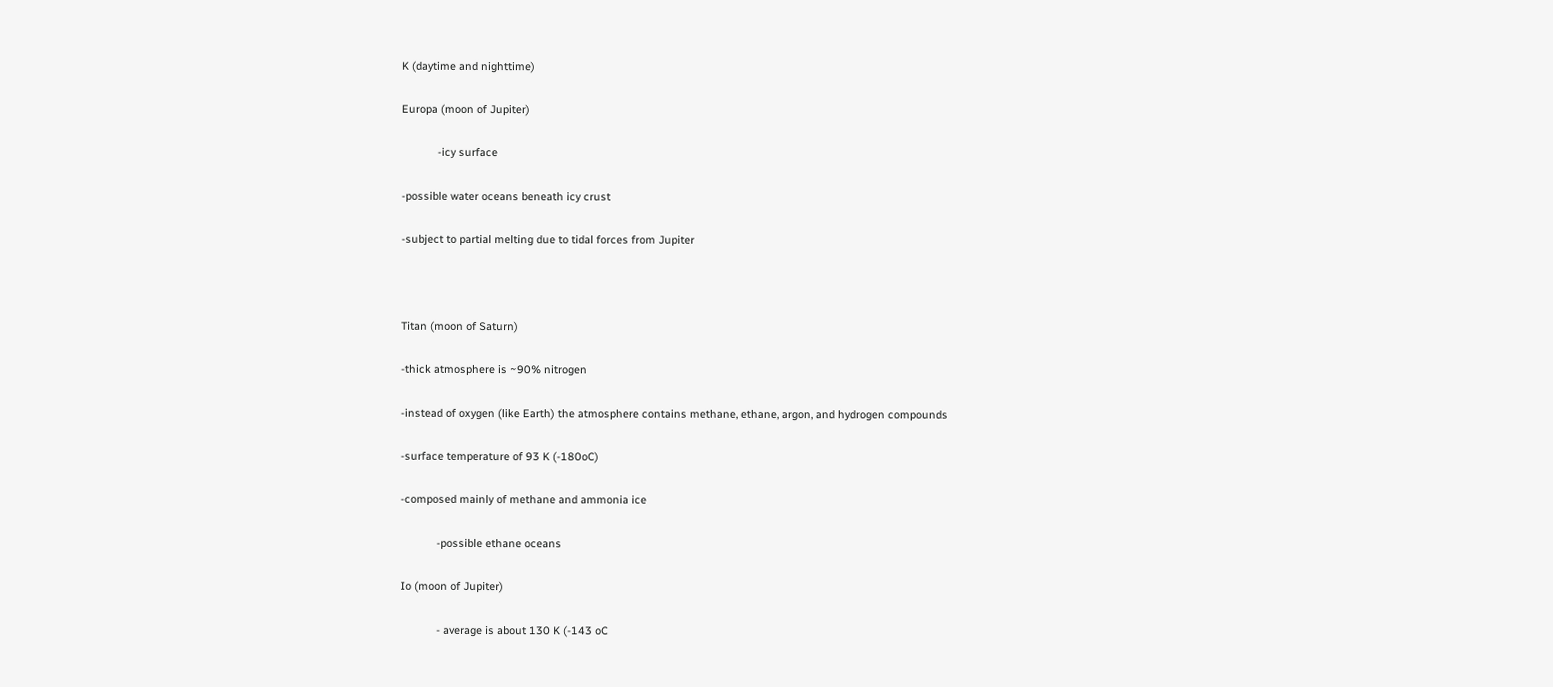K (daytime and nighttime)

Europa (moon of Jupiter)

            -icy surface

-possible water oceans beneath icy crust

-subject to partial melting due to tidal forces from Jupiter



Titan (moon of Saturn)

-thick atmosphere is ~90% nitrogen

-instead of oxygen (like Earth) the atmosphere contains methane, ethane, argon, and hydrogen compounds

-surface temperature of 93 K (-180oC)

-composed mainly of methane and ammonia ice

            -possible ethane oceans

Io (moon of Jupiter)

            - average is about 130 K (-143 oC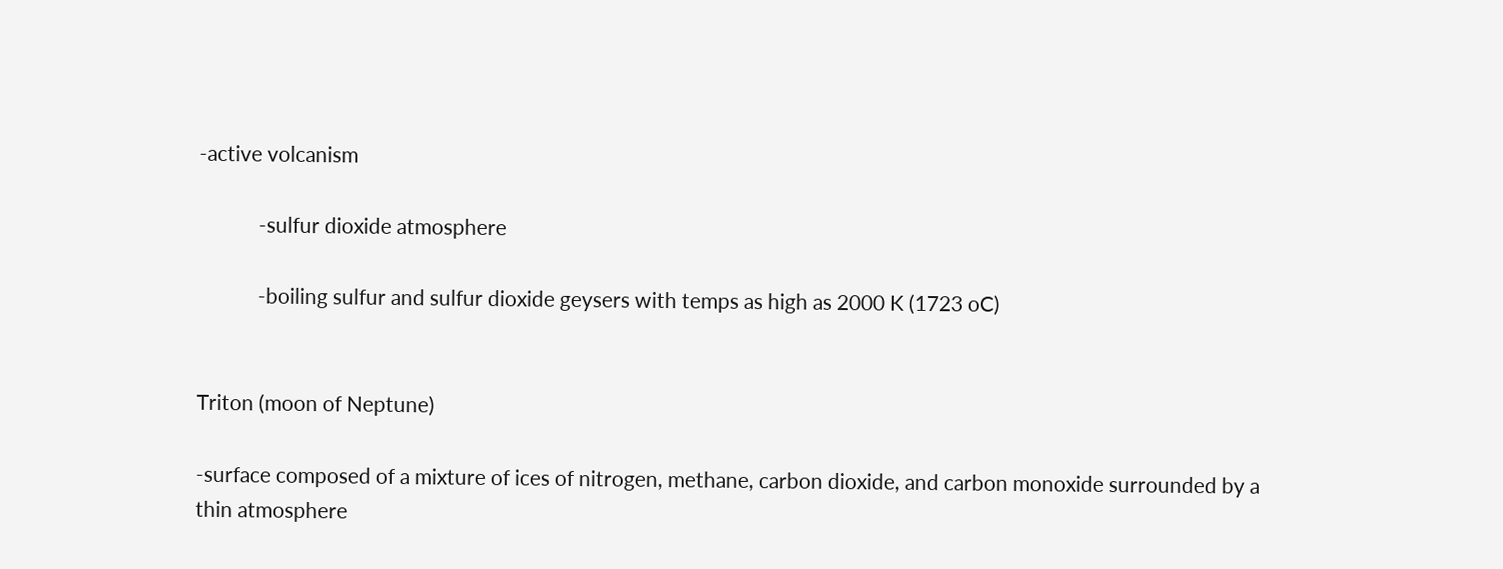-active volcanism

            -sulfur dioxide atmosphere

            -boiling sulfur and sulfur dioxide geysers with temps as high as 2000 K (1723 oC)


Triton (moon of Neptune)

-surface composed of a mixture of ices of nitrogen, methane, carbon dioxide, and carbon monoxide surrounded by a thin atmosphere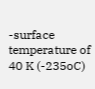-surface temperature of 40 K (-235oC)